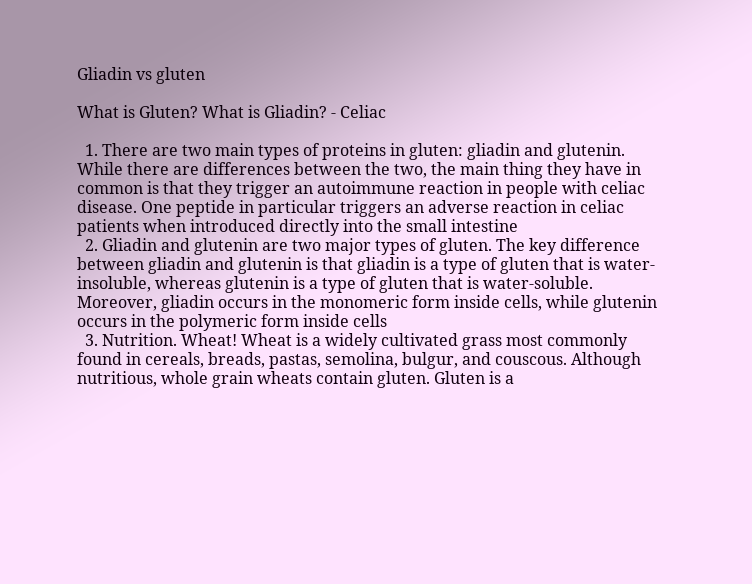Gliadin vs gluten

What is Gluten? What is Gliadin? - Celiac

  1. There are two main types of proteins in gluten: gliadin and glutenin. While there are differences between the two, the main thing they have in common is that they trigger an autoimmune reaction in people with celiac disease. One peptide in particular triggers an adverse reaction in celiac patients when introduced directly into the small intestine
  2. Gliadin and glutenin are two major types of gluten. The key difference between gliadin and glutenin is that gliadin is a type of gluten that is water-insoluble, whereas glutenin is a type of gluten that is water-soluble. Moreover, gliadin occurs in the monomeric form inside cells, while glutenin occurs in the polymeric form inside cells
  3. Nutrition. Wheat! Wheat is a widely cultivated grass most commonly found in cereals, breads, pastas, semolina, bulgur, and couscous. Although nutritious, whole grain wheats contain gluten. Gluten is a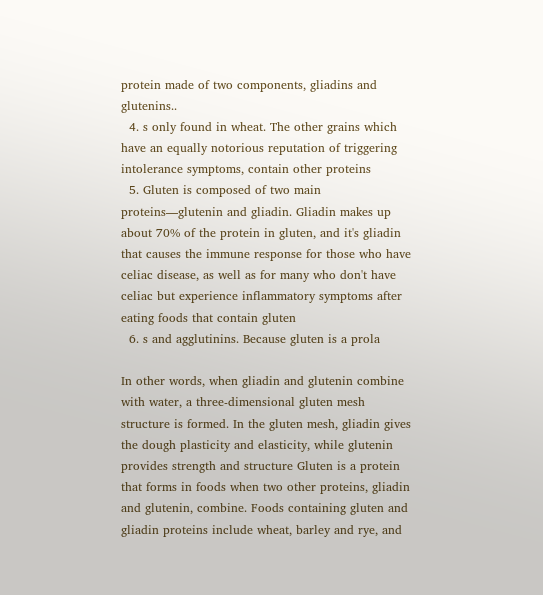protein made of two components, gliadins and glutenins..
  4. s only found in wheat. The other grains which have an equally notorious reputation of triggering intolerance symptoms, contain other proteins
  5. Gluten is composed of two main proteins—glutenin and gliadin. Gliadin makes up about 70% of the protein in gluten, and it's gliadin that causes the immune response for those who have celiac disease, as well as for many who don't have celiac but experience inflammatory symptoms after eating foods that contain gluten
  6. s and agglutinins. Because gluten is a prola

In other words, when gliadin and glutenin combine with water, a three-dimensional gluten mesh structure is formed. In the gluten mesh, gliadin gives the dough plasticity and elasticity, while glutenin provides strength and structure Gluten is a protein that forms in foods when two other proteins, gliadin and glutenin, combine. Foods containing gluten and gliadin proteins include wheat, barley and rye, and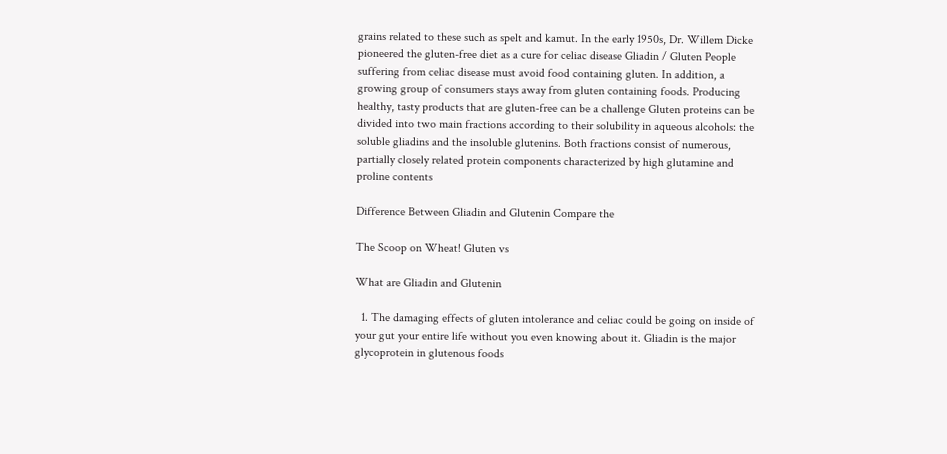grains related to these such as spelt and kamut. In the early 1950s, Dr. Willem Dicke pioneered the gluten-free diet as a cure for celiac disease Gliadin / Gluten People suffering from celiac disease must avoid food containing gluten. In addition, a growing group of consumers stays away from gluten containing foods. Producing healthy, tasty products that are gluten-free can be a challenge Gluten proteins can be divided into two main fractions according to their solubility in aqueous alcohols: the soluble gliadins and the insoluble glutenins. Both fractions consist of numerous, partially closely related protein components characterized by high glutamine and proline contents

Difference Between Gliadin and Glutenin Compare the

The Scoop on Wheat! Gluten vs

What are Gliadin and Glutenin

  1. The damaging effects of gluten intolerance and celiac could be going on inside of your gut your entire life without you even knowing about it. Gliadin is the major glycoprotein in glutenous foods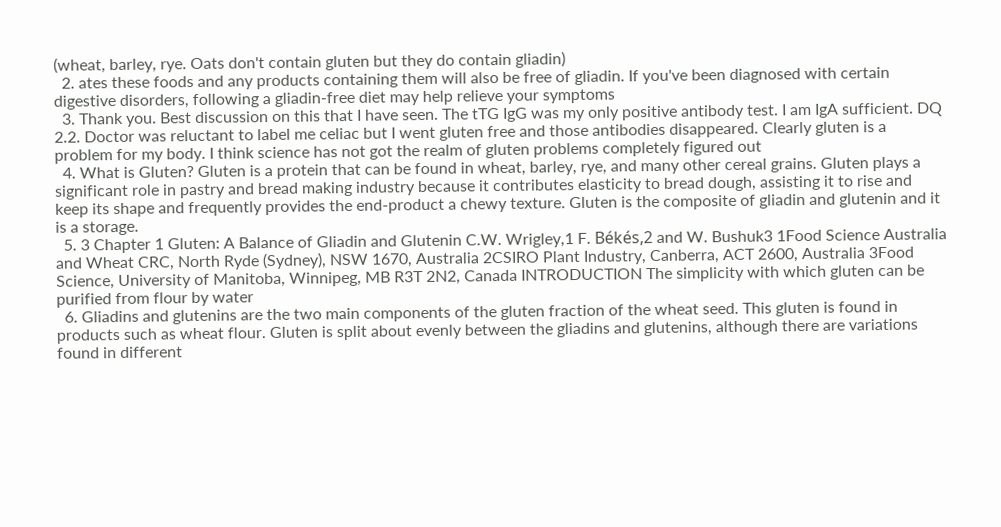(wheat, barley, rye. Oats don't contain gluten but they do contain gliadin)
  2. ates these foods and any products containing them will also be free of gliadin. If you've been diagnosed with certain digestive disorders, following a gliadin-free diet may help relieve your symptoms
  3. Thank you. Best discussion on this that I have seen. The tTG IgG was my only positive antibody test. I am IgA sufficient. DQ 2.2. Doctor was reluctant to label me celiac but I went gluten free and those antibodies disappeared. Clearly gluten is a problem for my body. I think science has not got the realm of gluten problems completely figured out
  4. What is Gluten? Gluten is a protein that can be found in wheat, barley, rye, and many other cereal grains. Gluten plays a significant role in pastry and bread making industry because it contributes elasticity to bread dough, assisting it to rise and keep its shape and frequently provides the end-product a chewy texture. Gluten is the composite of gliadin and glutenin and it is a storage.
  5. 3 Chapter 1 Gluten: A Balance of Gliadin and Glutenin C.W. Wrigley,1 F. Békés,2 and W. Bushuk3 1Food Science Australia and Wheat CRC, North Ryde (Sydney), NSW 1670, Australia 2CSIRO Plant Industry, Canberra, ACT 2600, Australia 3Food Science, University of Manitoba, Winnipeg, MB R3T 2N2, Canada INTRODUCTION The simplicity with which gluten can be purified from flour by water
  6. Gliadins and glutenins are the two main components of the gluten fraction of the wheat seed. This gluten is found in products such as wheat flour. Gluten is split about evenly between the gliadins and glutenins, although there are variations found in different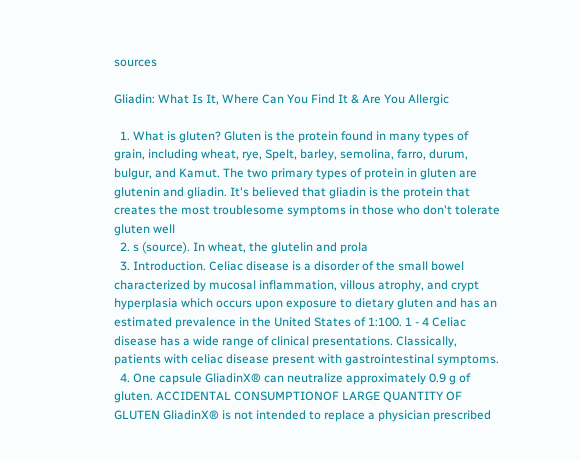sources

Gliadin: What Is It, Where Can You Find It & Are You Allergic

  1. What is gluten? Gluten is the protein found in many types of grain, including wheat, rye, Spelt, barley, semolina, farro, durum, bulgur, and Kamut. The two primary types of protein in gluten are glutenin and gliadin. It's believed that gliadin is the protein that creates the most troublesome symptoms in those who don't tolerate gluten well
  2. s (source). In wheat, the glutelin and prola
  3. Introduction. Celiac disease is a disorder of the small bowel characterized by mucosal inflammation, villous atrophy, and crypt hyperplasia which occurs upon exposure to dietary gluten and has an estimated prevalence in the United States of 1:100. 1 - 4 Celiac disease has a wide range of clinical presentations. Classically, patients with celiac disease present with gastrointestinal symptoms.
  4. One capsule GliadinX® can neutralize approximately 0.9 g of gluten. ACCIDENTAL CONSUMPTIONOF LARGE QUANTITY OF GLUTEN GliadinX® is not intended to replace a physician prescribed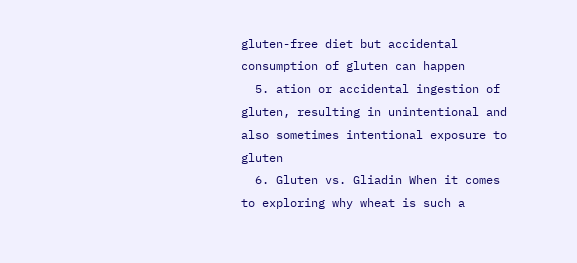gluten-free diet but accidental consumption of gluten can happen
  5. ation or accidental ingestion of gluten, resulting in unintentional and also sometimes intentional exposure to gluten
  6. Gluten vs. Gliadin When it comes to exploring why wheat is such a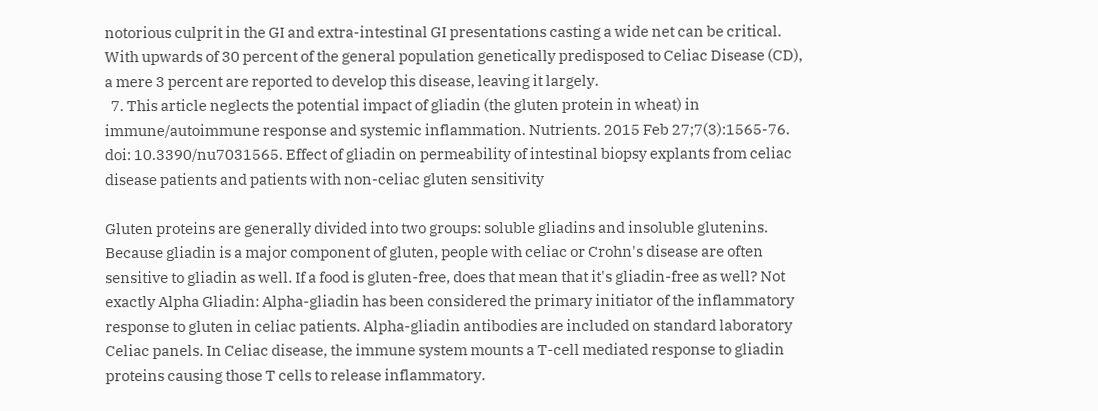notorious culprit in the GI and extra-intestinal GI presentations casting a wide net can be critical. With upwards of 30 percent of the general population genetically predisposed to Celiac Disease (CD), a mere 3 percent are reported to develop this disease, leaving it largely.
  7. This article neglects the potential impact of gliadin (the gluten protein in wheat) in immune/autoimmune response and systemic inflammation. Nutrients. 2015 Feb 27;7(3):1565-76. doi: 10.3390/nu7031565. Effect of gliadin on permeability of intestinal biopsy explants from celiac disease patients and patients with non-celiac gluten sensitivity

Gluten proteins are generally divided into two groups: soluble gliadins and insoluble glutenins. Because gliadin is a major component of gluten, people with celiac or Crohn's disease are often sensitive to gliadin as well. If a food is gluten-free, does that mean that it's gliadin-free as well? Not exactly Alpha Gliadin: Alpha-gliadin has been considered the primary initiator of the inflammatory response to gluten in celiac patients. Alpha-gliadin antibodies are included on standard laboratory Celiac panels. In Celiac disease, the immune system mounts a T-cell mediated response to gliadin proteins causing those T cells to release inflammatory.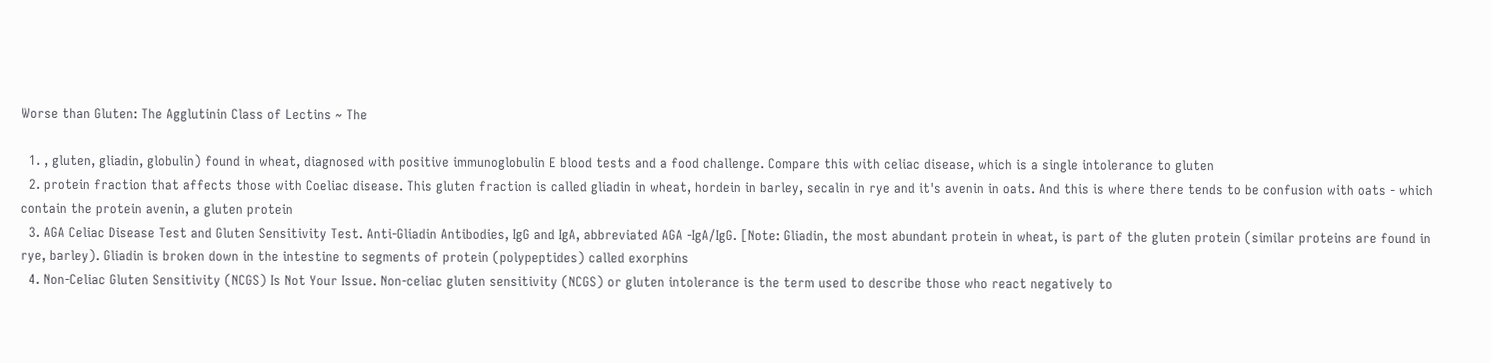Worse than Gluten: The Agglutinin Class of Lectins ~ The

  1. , gluten, gliadin, globulin) found in wheat, diagnosed with positive immunoglobulin E blood tests and a food challenge. Compare this with celiac disease, which is a single intolerance to gluten
  2. protein fraction that affects those with Coeliac disease. This gluten fraction is called gliadin in wheat, hordein in barley, secalin in rye and it's avenin in oats. And this is where there tends to be confusion with oats - which contain the protein avenin, a gluten protein
  3. AGA Celiac Disease Test and Gluten Sensitivity Test. Anti-Gliadin Antibodies, IgG and IgA, abbreviated AGA -IgA/IgG. [Note: Gliadin, the most abundant protein in wheat, is part of the gluten protein (similar proteins are found in rye, barley). Gliadin is broken down in the intestine to segments of protein (polypeptides) called exorphins
  4. Non-Celiac Gluten Sensitivity (NCGS) Is Not Your Issue. Non-celiac gluten sensitivity (NCGS) or gluten intolerance is the term used to describe those who react negatively to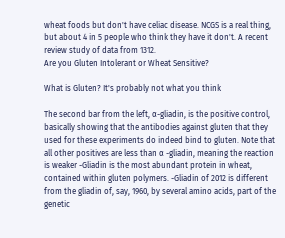wheat foods but don't have celiac disease. NCGS is a real thing, but about 4 in 5 people who think they have it don't. A recent review study of data from 1312.
Are you Gluten Intolerant or Wheat Sensitive?

What is Gluten? It's probably not what you think

The second bar from the left, α-gliadin, is the positive control, basically showing that the antibodies against gluten that they used for these experiments do indeed bind to gluten. Note that all other positives are less than α -gliadin, meaning the reaction is weaker -Gliadin is the most abundant protein in wheat, contained within gluten polymers. -Gliadin of 2012 is different from the gliadin of, say, 1960, by several amino acids, part of the genetic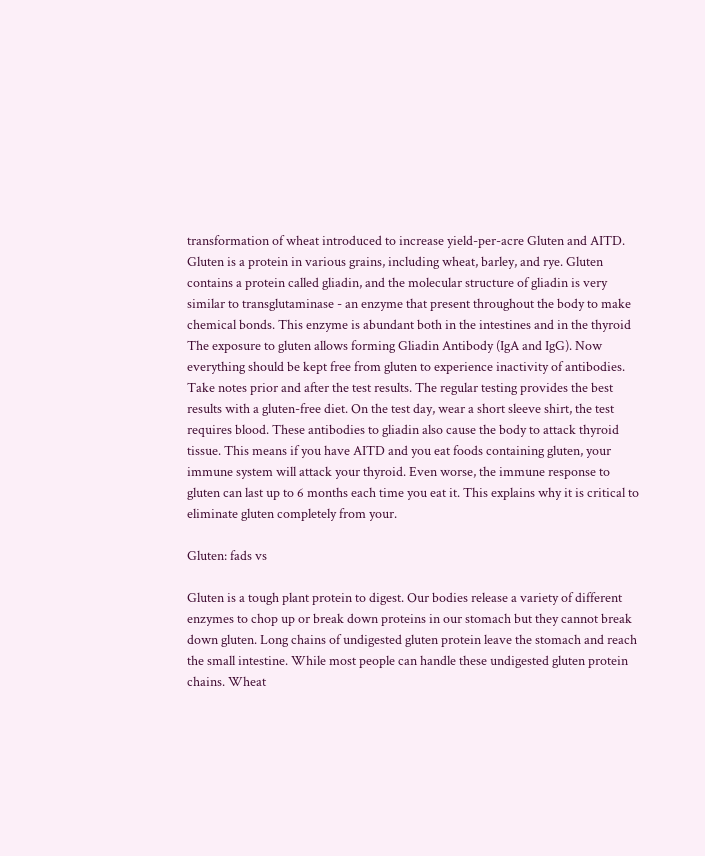transformation of wheat introduced to increase yield-per-acre Gluten and AITD. Gluten is a protein in various grains, including wheat, barley, and rye. Gluten contains a protein called gliadin, and the molecular structure of gliadin is very similar to transglutaminase - an enzyme that present throughout the body to make chemical bonds. This enzyme is abundant both in the intestines and in the thyroid The exposure to gluten allows forming Gliadin Antibody (IgA and IgG). Now everything should be kept free from gluten to experience inactivity of antibodies. Take notes prior and after the test results. The regular testing provides the best results with a gluten-free diet. On the test day, wear a short sleeve shirt, the test requires blood. These antibodies to gliadin also cause the body to attack thyroid tissue. This means if you have AITD and you eat foods containing gluten, your immune system will attack your thyroid. Even worse, the immune response to gluten can last up to 6 months each time you eat it. This explains why it is critical to eliminate gluten completely from your.

Gluten: fads vs

Gluten is a tough plant protein to digest. Our bodies release a variety of different enzymes to chop up or break down proteins in our stomach but they cannot break down gluten. Long chains of undigested gluten protein leave the stomach and reach the small intestine. While most people can handle these undigested gluten protein chains. Wheat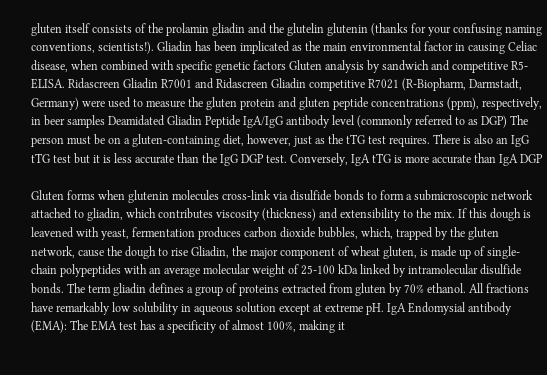gluten itself consists of the prolamin gliadin and the glutelin glutenin (thanks for your confusing naming conventions, scientists!). Gliadin has been implicated as the main environmental factor in causing Celiac disease, when combined with specific genetic factors Gluten analysis by sandwich and competitive R5-ELISA. Ridascreen Gliadin R7001 and Ridascreen Gliadin competitive R7021 (R-Biopharm, Darmstadt, Germany) were used to measure the gluten protein and gluten peptide concentrations (ppm), respectively, in beer samples Deamidated Gliadin Peptide IgA/IgG antibody level (commonly referred to as DGP) The person must be on a gluten-containing diet, however, just as the tTG test requires. There is also an IgG tTG test but it is less accurate than the IgG DGP test. Conversely, IgA tTG is more accurate than IgA DGP

Gluten forms when glutenin molecules cross-link via disulfide bonds to form a submicroscopic network attached to gliadin, which contributes viscosity (thickness) and extensibility to the mix. If this dough is leavened with yeast, fermentation produces carbon dioxide bubbles, which, trapped by the gluten network, cause the dough to rise Gliadin, the major component of wheat gluten, is made up of single-chain polypeptides with an average molecular weight of 25-100 kDa linked by intramolecular disulfide bonds. The term gliadin defines a group of proteins extracted from gluten by 70% ethanol. All fractions have remarkably low solubility in aqueous solution except at extreme pH. IgA Endomysial antibody (EMA): The EMA test has a specificity of almost 100%, making it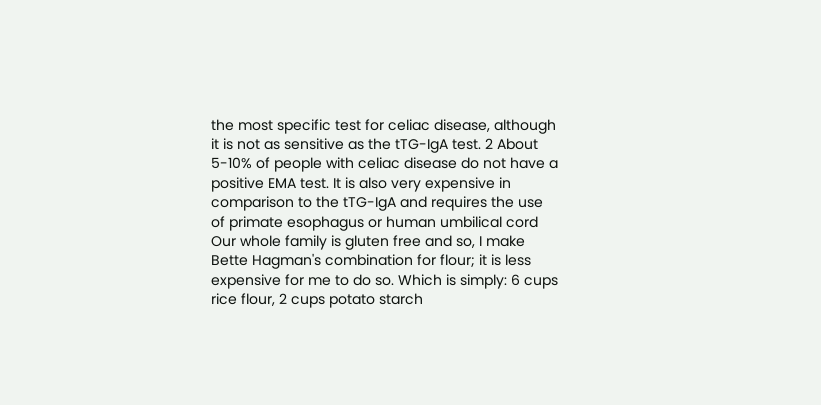the most specific test for celiac disease, although it is not as sensitive as the tTG-IgA test. 2 About 5-10% of people with celiac disease do not have a positive EMA test. It is also very expensive in comparison to the tTG-IgA and requires the use of primate esophagus or human umbilical cord Our whole family is gluten free and so, I make Bette Hagman's combination for flour; it is less expensive for me to do so. Which is simply: 6 cups rice flour, 2 cups potato starch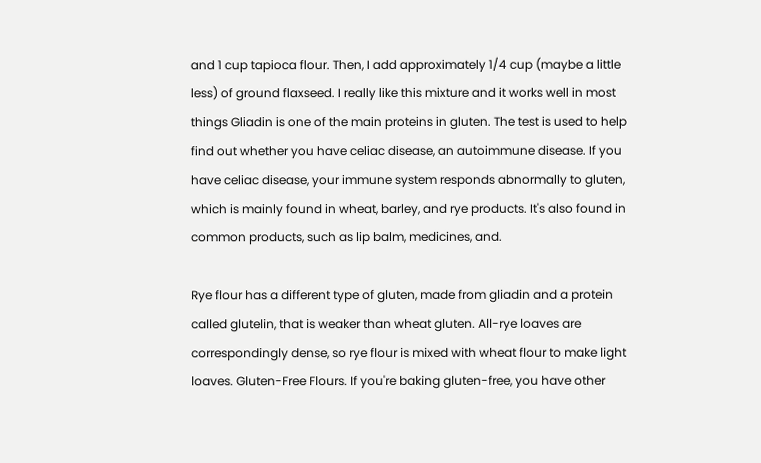and 1 cup tapioca flour. Then, I add approximately 1/4 cup (maybe a little less) of ground flaxseed. I really like this mixture and it works well in most things Gliadin is one of the main proteins in gluten. The test is used to help find out whether you have celiac disease, an autoimmune disease. If you have celiac disease, your immune system responds abnormally to gluten, which is mainly found in wheat, barley, and rye products. It's also found in common products, such as lip balm, medicines, and.

Rye flour has a different type of gluten, made from gliadin and a protein called glutelin, that is weaker than wheat gluten. All-rye loaves are correspondingly dense, so rye flour is mixed with wheat flour to make light loaves. Gluten-Free Flours. If you're baking gluten-free, you have other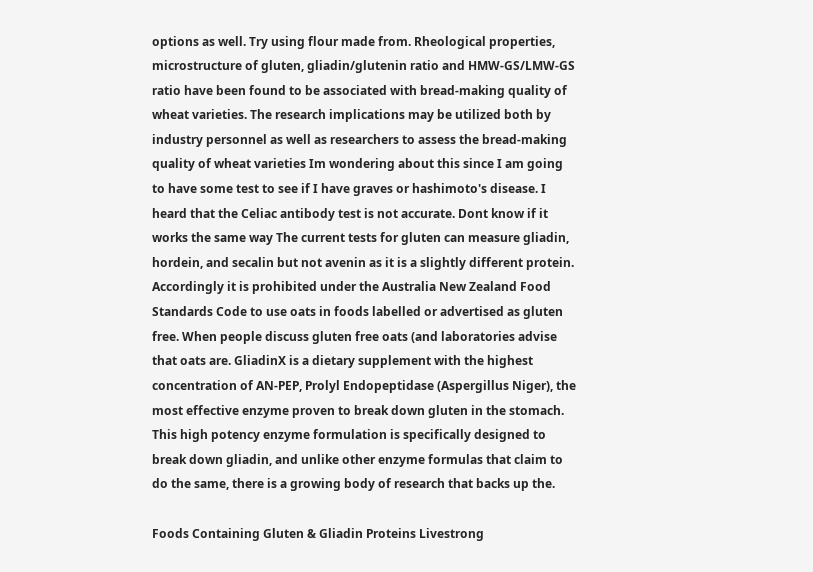options as well. Try using flour made from. Rheological properties, microstructure of gluten, gliadin/glutenin ratio and HMW-GS/LMW-GS ratio have been found to be associated with bread-making quality of wheat varieties. The research implications may be utilized both by industry personnel as well as researchers to assess the bread-making quality of wheat varieties Im wondering about this since I am going to have some test to see if I have graves or hashimoto's disease. I heard that the Celiac antibody test is not accurate. Dont know if it works the same way The current tests for gluten can measure gliadin, hordein, and secalin but not avenin as it is a slightly different protein. Accordingly it is prohibited under the Australia New Zealand Food Standards Code to use oats in foods labelled or advertised as gluten free. When people discuss gluten free oats (and laboratories advise that oats are. GliadinX is a dietary supplement with the highest concentration of AN-PEP, Prolyl Endopeptidase (Aspergillus Niger), the most effective enzyme proven to break down gluten in the stomach. This high potency enzyme formulation is specifically designed to break down gliadin, and unlike other enzyme formulas that claim to do the same, there is a growing body of research that backs up the.

Foods Containing Gluten & Gliadin Proteins Livestrong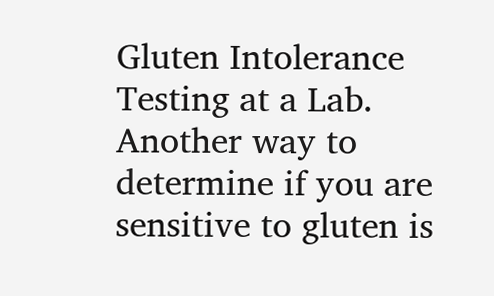Gluten Intolerance Testing at a Lab. Another way to determine if you are sensitive to gluten is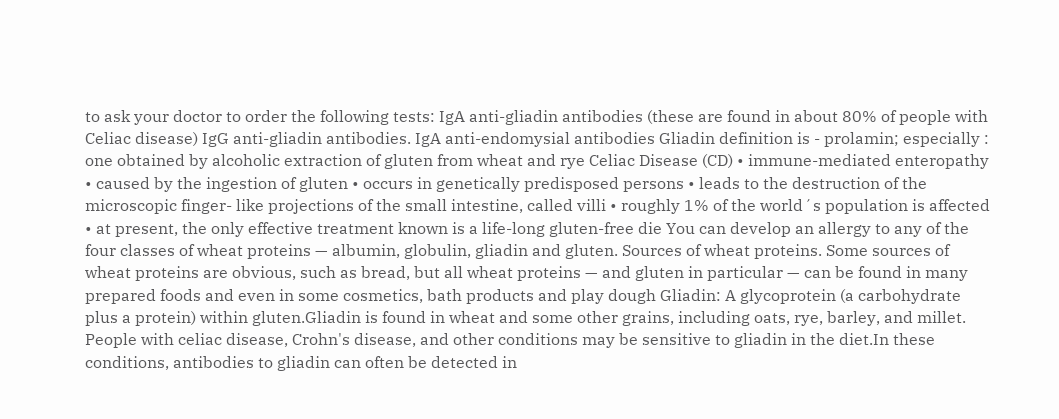to ask your doctor to order the following tests: IgA anti-gliadin antibodies (these are found in about 80% of people with Celiac disease) IgG anti-gliadin antibodies. IgA anti-endomysial antibodies Gliadin definition is - prolamin; especially : one obtained by alcoholic extraction of gluten from wheat and rye Celiac Disease (CD) • immune-mediated enteropathy • caused by the ingestion of gluten • occurs in genetically predisposed persons • leads to the destruction of the microscopic finger- like projections of the small intestine, called villi • roughly 1% of the world´s population is affected • at present, the only effective treatment known is a life-long gluten-free die You can develop an allergy to any of the four classes of wheat proteins — albumin, globulin, gliadin and gluten. Sources of wheat proteins. Some sources of wheat proteins are obvious, such as bread, but all wheat proteins — and gluten in particular — can be found in many prepared foods and even in some cosmetics, bath products and play dough Gliadin: A glycoprotein (a carbohydrate plus a protein) within gluten.Gliadin is found in wheat and some other grains, including oats, rye, barley, and millet. People with celiac disease, Crohn's disease, and other conditions may be sensitive to gliadin in the diet.In these conditions, antibodies to gliadin can often be detected in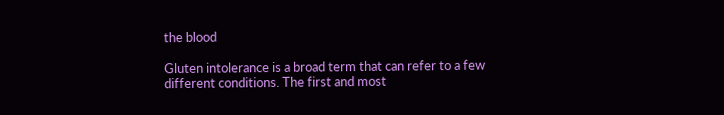the blood

Gluten intolerance is a broad term that can refer to a few different conditions. The first and most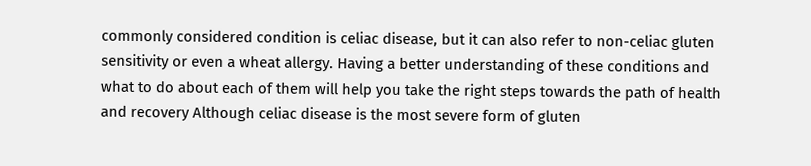commonly considered condition is celiac disease, but it can also refer to non-celiac gluten sensitivity or even a wheat allergy. Having a better understanding of these conditions and what to do about each of them will help you take the right steps towards the path of health and recovery Although celiac disease is the most severe form of gluten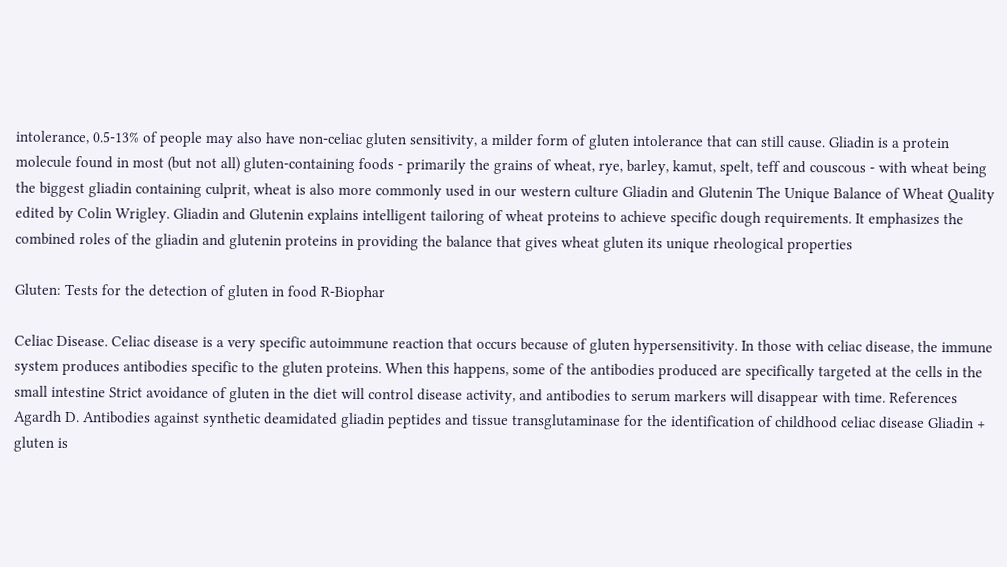intolerance, 0.5-13% of people may also have non-celiac gluten sensitivity, a milder form of gluten intolerance that can still cause. Gliadin is a protein molecule found in most (but not all) gluten-containing foods - primarily the grains of wheat, rye, barley, kamut, spelt, teff and couscous - with wheat being the biggest gliadin containing culprit, wheat is also more commonly used in our western culture Gliadin and Glutenin The Unique Balance of Wheat Quality edited by Colin Wrigley. Gliadin and Glutenin explains intelligent tailoring of wheat proteins to achieve specific dough requirements. It emphasizes the combined roles of the gliadin and glutenin proteins in providing the balance that gives wheat gluten its unique rheological properties

Gluten: Tests for the detection of gluten in food R-Biophar

Celiac Disease. Celiac disease is a very specific autoimmune reaction that occurs because of gluten hypersensitivity. In those with celiac disease, the immune system produces antibodies specific to the gluten proteins. When this happens, some of the antibodies produced are specifically targeted at the cells in the small intestine Strict avoidance of gluten in the diet will control disease activity, and antibodies to serum markers will disappear with time. References Agardh D. Antibodies against synthetic deamidated gliadin peptides and tissue transglutaminase for the identification of childhood celiac disease Gliadin + gluten is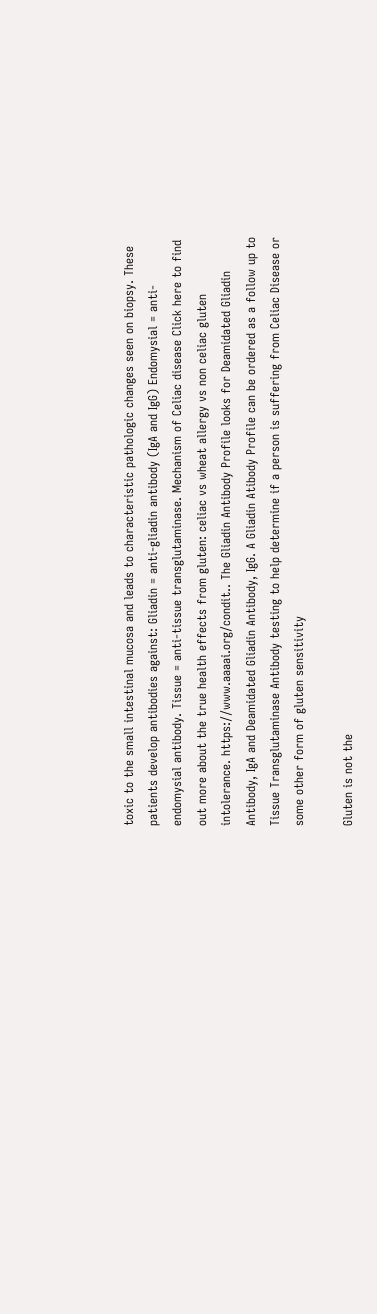toxic to the small intestinal mucosa and leads to characteristic pathologic changes seen on biopsy. These patients develop antibodies against: Gliadin = anti-gliadin antibody (IgA and IgG) Endomysial = anti-endomysial antibody. Tissue = anti-tissue transglutaminase. Mechanism of Celiac disease Click here to find out more about the true health effects from gluten: celiac vs wheat allergy vs non celiac gluten intolerance. https://www.aaaai.org/condit.. The Gliadin Antibody Profile looks for Deamidated Gliadin Antibody, IgA and Deamidated Gliadin Antibody, IgG. A Gliadin Atibody Profile can be ordered as a follow up to Tissue Transglutaminase Antibody testing to help determine if a person is suffering from Celiac Disease or some other form of gluten sensitivity

Gluten is not the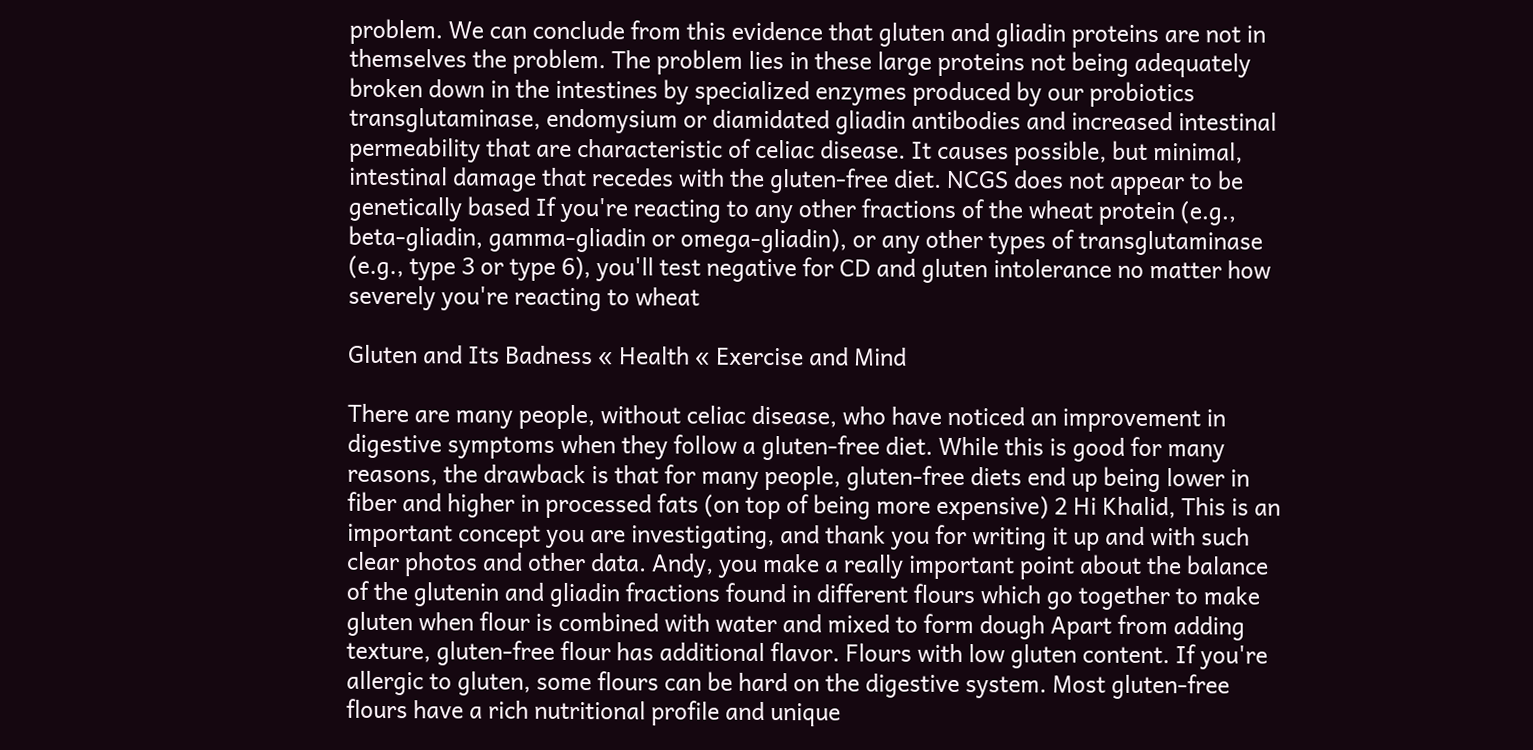problem. We can conclude from this evidence that gluten and gliadin proteins are not in themselves the problem. The problem lies in these large proteins not being adequately broken down in the intestines by specialized enzymes produced by our probiotics transglutaminase, endomysium or diamidated gliadin antibodies and increased intestinal permeability that are characteristic of celiac disease. It causes possible, but minimal, intestinal damage that recedes with the gluten-free diet. NCGS does not appear to be genetically based If you're reacting to any other fractions of the wheat protein (e.g., beta-gliadin, gamma-gliadin or omega-gliadin), or any other types of transglutaminase (e.g., type 3 or type 6), you'll test negative for CD and gluten intolerance no matter how severely you're reacting to wheat

Gluten and Its Badness « Health « Exercise and Mind

There are many people, without celiac disease, who have noticed an improvement in digestive symptoms when they follow a gluten-free diet. While this is good for many reasons, the drawback is that for many people, gluten-free diets end up being lower in fiber and higher in processed fats (on top of being more expensive) 2 Hi Khalid, This is an important concept you are investigating, and thank you for writing it up and with such clear photos and other data. Andy, you make a really important point about the balance of the glutenin and gliadin fractions found in different flours which go together to make gluten when flour is combined with water and mixed to form dough Apart from adding texture, gluten-free flour has additional flavor. Flours with low gluten content. If you're allergic to gluten, some flours can be hard on the digestive system. Most gluten-free flours have a rich nutritional profile and unique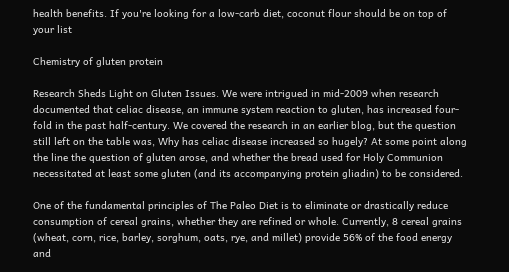health benefits. If you're looking for a low-carb diet, coconut flour should be on top of your list

Chemistry of gluten protein

Research Sheds Light on Gluten Issues. We were intrigued in mid-2009 when research documented that celiac disease, an immune system reaction to gluten, has increased four-fold in the past half-century. We covered the research in an earlier blog, but the question still left on the table was, Why has celiac disease increased so hugely? At some point along the line the question of gluten arose, and whether the bread used for Holy Communion necessitated at least some gluten (and its accompanying protein gliadin) to be considered.

One of the fundamental principles of The Paleo Diet is to eliminate or drastically reduce consumption of cereal grains, whether they are refined or whole. Currently, 8 cereal grains (wheat, corn, rice, barley, sorghum, oats, rye, and millet) provide 56% of the food energy and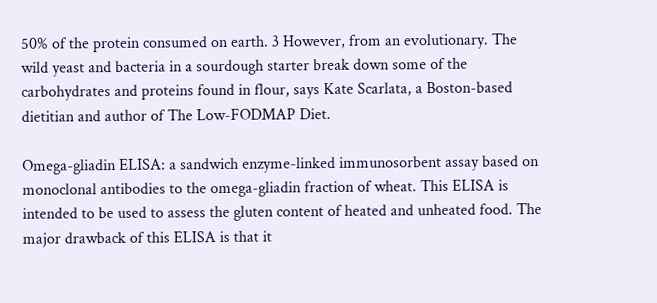50% of the protein consumed on earth. 3 However, from an evolutionary. The wild yeast and bacteria in a sourdough starter break down some of the carbohydrates and proteins found in flour, says Kate Scarlata, a Boston-based dietitian and author of The Low-FODMAP Diet.

Omega-gliadin ELISA: a sandwich enzyme-linked immunosorbent assay based on monoclonal antibodies to the omega-gliadin fraction of wheat. This ELISA is intended to be used to assess the gluten content of heated and unheated food. The major drawback of this ELISA is that it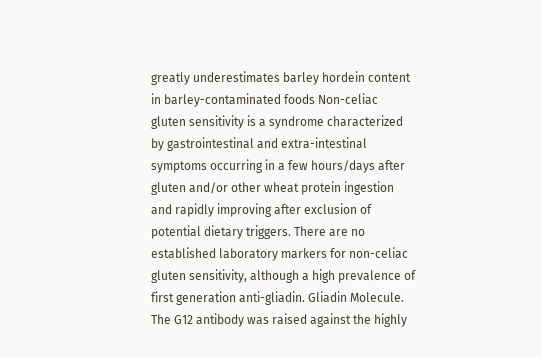greatly underestimates barley hordein content in barley-contaminated foods Non-celiac gluten sensitivity is a syndrome characterized by gastrointestinal and extra-intestinal symptoms occurring in a few hours/days after gluten and/or other wheat protein ingestion and rapidly improving after exclusion of potential dietary triggers. There are no established laboratory markers for non-celiac gluten sensitivity, although a high prevalence of first generation anti-gliadin. Gliadin Molecule. The G12 antibody was raised against the highly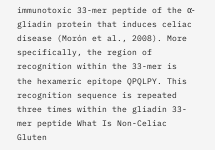immunotoxic 33-mer peptide of the α- gliadin protein that induces celiac disease (Morón et al., 2008). More specifically, the region of recognition within the 33-mer is the hexameric epitope QPQLPY. This recognition sequence is repeated three times within the gliadin 33-mer peptide What Is Non-Celiac Gluten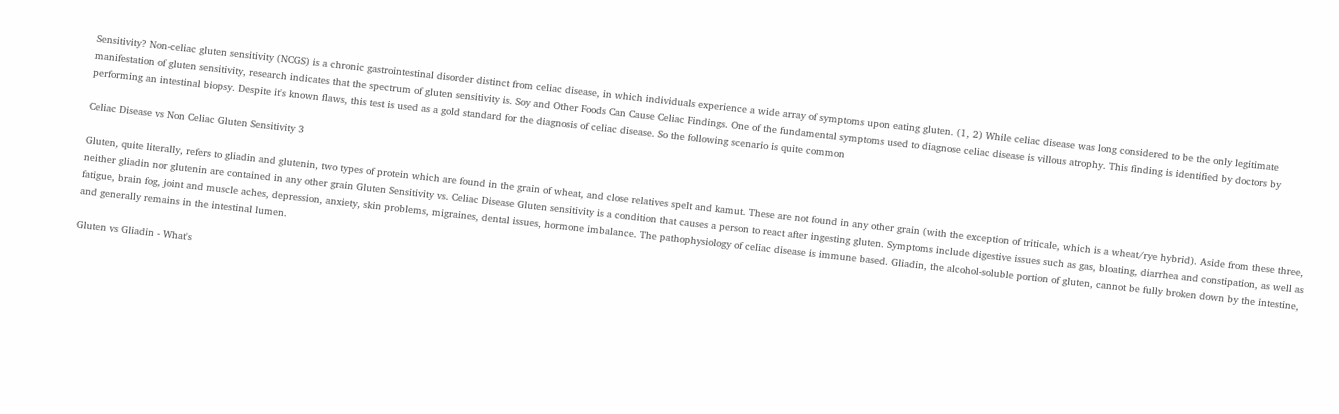Sensitivity? Non-celiac gluten sensitivity (NCGS) is a chronic gastrointestinal disorder distinct from celiac disease, in which individuals experience a wide array of symptoms upon eating gluten. (1, 2) While celiac disease was long considered to be the only legitimate manifestation of gluten sensitivity, research indicates that the spectrum of gluten sensitivity is. Soy and Other Foods Can Cause Celiac Findings. One of the fundamental symptoms used to diagnose celiac disease is villous atrophy. This finding is identified by doctors by performing an intestinal biopsy. Despite it's known flaws, this test is used as a gold standard for the diagnosis of celiac disease. So the following scenario is quite common

Celiac Disease vs Non Celiac Gluten Sensitivity 3

Gluten, quite literally, refers to gliadin and glutenin, two types of protein which are found in the grain of wheat, and close relatives spelt and kamut. These are not found in any other grain (with the exception of triticale, which is a wheat/rye hybrid). Aside from these three, neither gliadin nor glutenin are contained in any other grain Gluten Sensitivity vs. Celiac Disease Gluten sensitivity is a condition that causes a person to react after ingesting gluten. Symptoms include digestive issues such as gas, bloating, diarrhea and constipation, as well as fatigue, brain fog, joint and muscle aches, depression, anxiety, skin problems, migraines, dental issues, hormone imbalance. The pathophysiology of celiac disease is immune based. Gliadin, the alcohol-soluble portion of gluten, cannot be fully broken down by the intestine, and generally remains in the intestinal lumen.

Gluten vs Gliadin - What's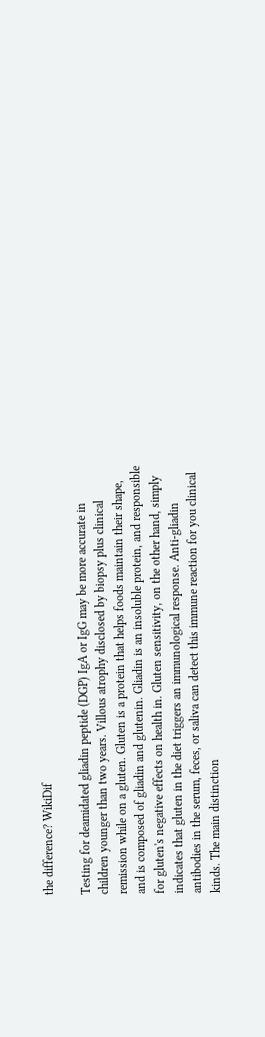the difference? WikiDif

Testing for deamidated gliadin peptide (DGP) IgA or IgG may be more accurate in children younger than two years. Villous atrophy disclosed by biopsy plus clinical remission while on a gluten. Gluten is a protein that helps foods maintain their shape, and is composed of gliadin and glutenin. Gliadin is an insoluble protein, and responsible for gluten's negative effects on health in. Gluten sensitivity, on the other hand, simply indicates that gluten in the diet triggers an immunological response. Anti-gliadin antibodies in the serum, feces, or saliva can detect this immune reaction for you clinical kinds. The main distinction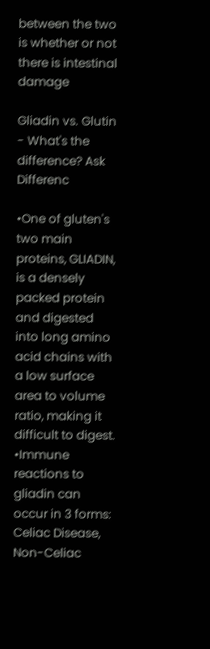between the two is whether or not there is intestinal damage

Gliadin vs. Glutin - What's the difference? Ask Differenc

•One of gluten's two main proteins, GLIADIN, is a densely packed protein and digested into long amino acid chains with a low surface area to volume ratio, making it difficult to digest. •Immune reactions to gliadin can occur in 3 forms: Celiac Disease, Non-Celiac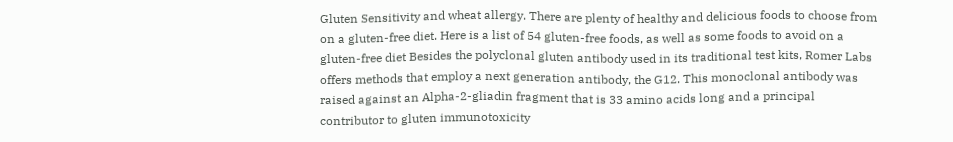Gluten Sensitivity and wheat allergy. There are plenty of healthy and delicious foods to choose from on a gluten-free diet. Here is a list of 54 gluten-free foods, as well as some foods to avoid on a gluten-free diet Besides the polyclonal gluten antibody used in its traditional test kits, Romer Labs offers methods that employ a next generation antibody, the G12. This monoclonal antibody was raised against an Alpha-2-gliadin fragment that is 33 amino acids long and a principal contributor to gluten immunotoxicity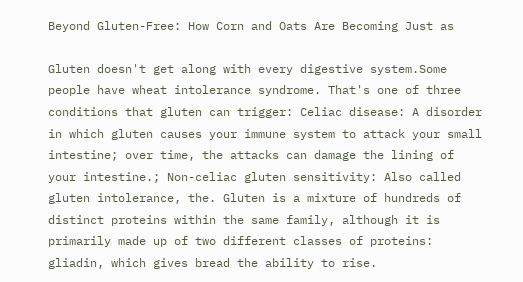Beyond Gluten-Free: How Corn and Oats Are Becoming Just as

Gluten doesn't get along with every digestive system.Some people have wheat intolerance syndrome. That's one of three conditions that gluten can trigger: Celiac disease: A disorder in which gluten causes your immune system to attack your small intestine; over time, the attacks can damage the lining of your intestine.; Non-celiac gluten sensitivity: Also called gluten intolerance, the. Gluten is a mixture of hundreds of distinct proteins within the same family, although it is primarily made up of two different classes of proteins: gliadin, which gives bread the ability to rise.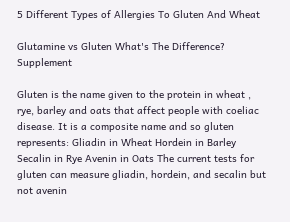5 Different Types of Allergies To Gluten And Wheat

Glutamine vs Gluten What's The Difference? Supplement

Gluten is the name given to the protein in wheat , rye, barley and oats that affect people with coeliac disease. It is a composite name and so gluten represents: Gliadin in Wheat Hordein in Barley Secalin in Rye Avenin in Oats The current tests for gluten can measure gliadin, hordein, and secalin but not avenin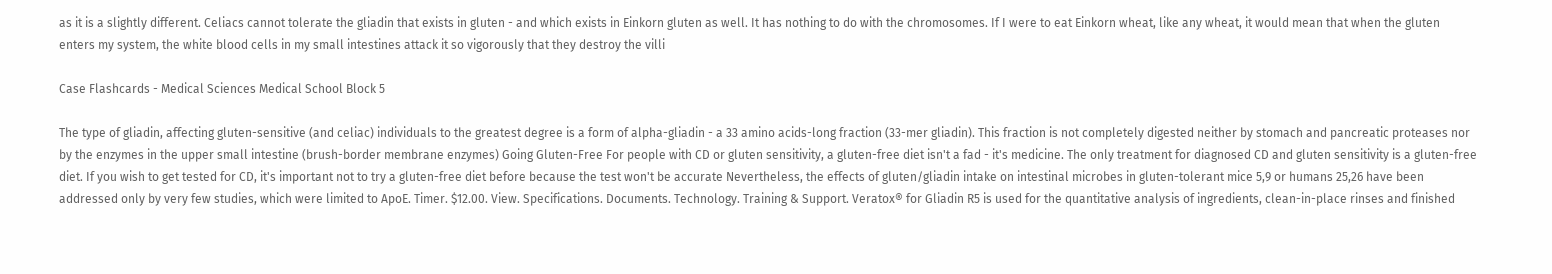as it is a slightly different. Celiacs cannot tolerate the gliadin that exists in gluten - and which exists in Einkorn gluten as well. It has nothing to do with the chromosomes. If I were to eat Einkorn wheat, like any wheat, it would mean that when the gluten enters my system, the white blood cells in my small intestines attack it so vigorously that they destroy the villi

Case Flashcards - Medical Sciences Medical School Block 5

The type of gliadin, affecting gluten-sensitive (and celiac) individuals to the greatest degree is a form of alpha-gliadin - a 33 amino acids-long fraction (33-mer gliadin). This fraction is not completely digested neither by stomach and pancreatic proteases nor by the enzymes in the upper small intestine (brush-border membrane enzymes) Going Gluten-Free For people with CD or gluten sensitivity, a gluten-free diet isn't a fad - it's medicine. The only treatment for diagnosed CD and gluten sensitivity is a gluten-free diet. If you wish to get tested for CD, it's important not to try a gluten-free diet before because the test won't be accurate Nevertheless, the effects of gluten/gliadin intake on intestinal microbes in gluten-tolerant mice 5,9 or humans 25,26 have been addressed only by very few studies, which were limited to ApoE. Timer. $12.00. View. Specifications. Documents. Technology. Training & Support. Veratox® for Gliadin R5 is used for the quantitative analysis of ingredients, clean-in-place rinses and finished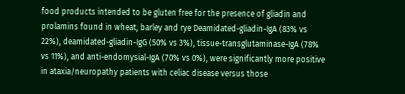food products intended to be gluten free for the presence of gliadin and prolamins found in wheat, barley and rye Deamidated-gliadin-IgA (83% vs 22%), deamidated-gliadin-IgG (50% vs 3%), tissue-transglutaminase-IgA (78% vs 11%), and anti-endomysial-IgA (70% vs 0%), were significantly more positive in ataxia/neuropathy patients with celiac disease versus those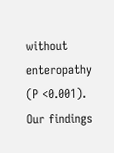without enteropathy (P <0.001). Our findings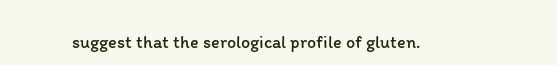suggest that the serological profile of gluten.